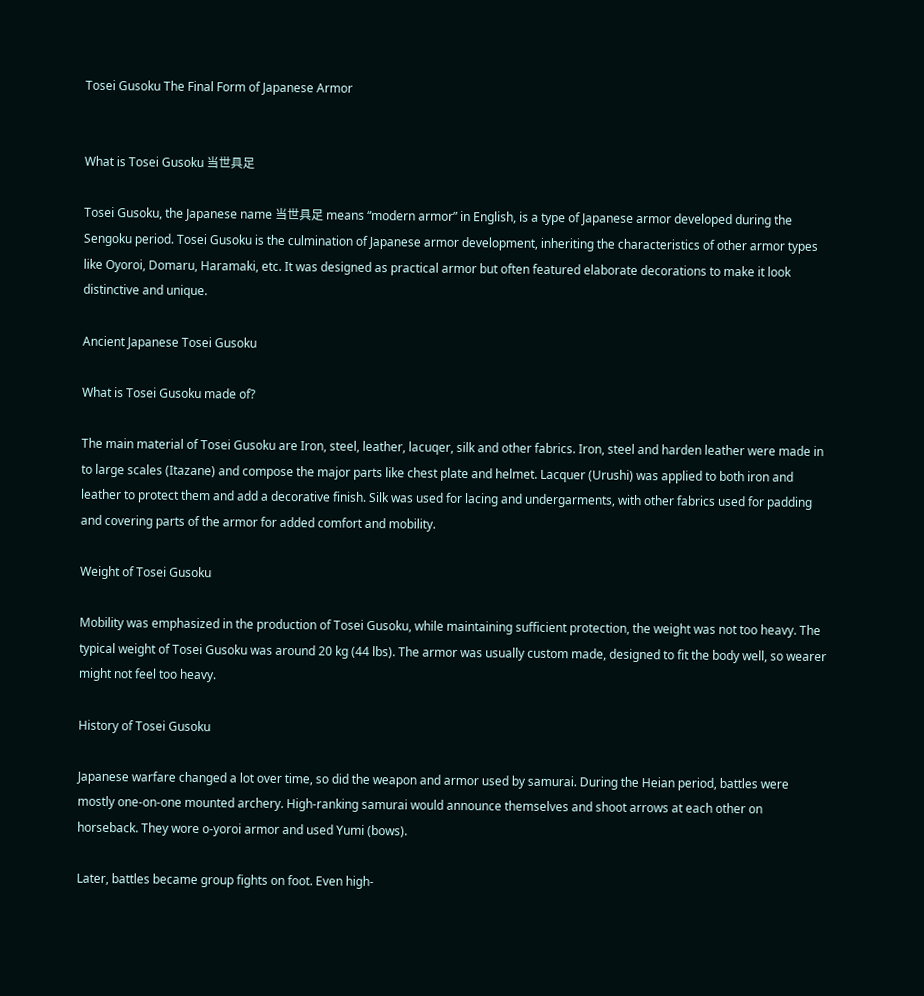Tosei Gusoku The Final Form of Japanese Armor


What is Tosei Gusoku 当世具足

Tosei Gusoku, the Japanese name 当世具足 means “modern armor” in English, is a type of Japanese armor developed during the Sengoku period. Tosei Gusoku is the culmination of Japanese armor development, inheriting the characteristics of other armor types like Oyoroi, Domaru, Haramaki, etc. It was designed as practical armor but often featured elaborate decorations to make it look distinctive and unique.

Ancient Japanese Tosei Gusoku

What is Tosei Gusoku made of?

The main material of Tosei Gusoku are Iron, steel, leather, lacuqer, silk and other fabrics. Iron, steel and harden leather were made in to large scales (Itazane) and compose the major parts like chest plate and helmet. Lacquer (Urushi) was applied to both iron and leather to protect them and add a decorative finish. Silk was used for lacing and undergarments, with other fabrics used for padding and covering parts of the armor for added comfort and mobility.

Weight of Tosei Gusoku

Mobility was emphasized in the production of Tosei Gusoku, while maintaining sufficient protection, the weight was not too heavy. The typical weight of Tosei Gusoku was around 20 kg (44 lbs). The armor was usually custom made, designed to fit the body well, so wearer might not feel too heavy.

History of Tosei Gusoku

Japanese warfare changed a lot over time, so did the weapon and armor used by samurai. During the Heian period, battles were mostly one-on-one mounted archery. High-ranking samurai would announce themselves and shoot arrows at each other on horseback. They wore o-yoroi armor and used Yumi (bows).

Later, battles became group fights on foot. Even high-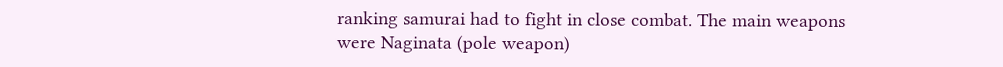ranking samurai had to fight in close combat. The main weapons were Naginata (pole weapon)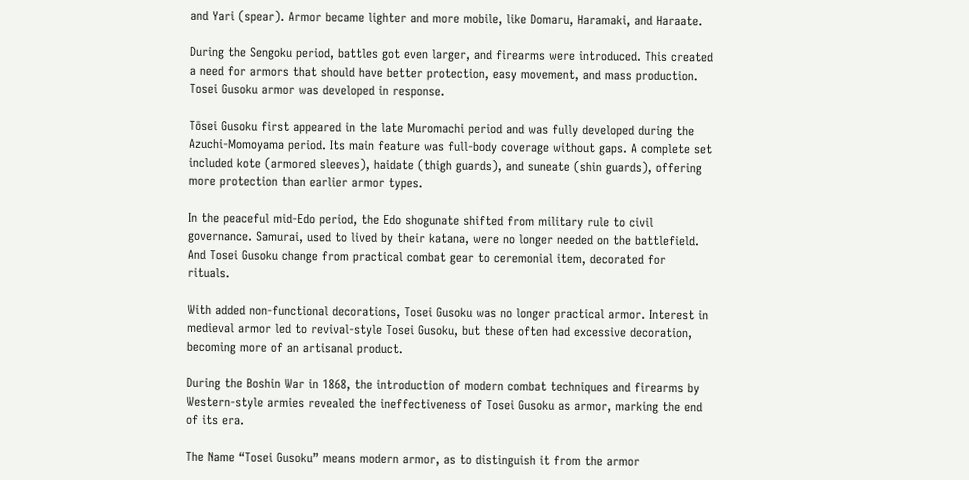and Yari (spear). Armor became lighter and more mobile, like Domaru, Haramaki, and Haraate.

During the Sengoku period, battles got even larger, and firearms were introduced. This created a need for armors that should have better protection, easy movement, and mass production. Tosei Gusoku armor was developed in response.

Tōsei Gusoku first appeared in the late Muromachi period and was fully developed during the Azuchi-Momoyama period. Its main feature was full-body coverage without gaps. A complete set included kote (armored sleeves), haidate (thigh guards), and suneate (shin guards), offering more protection than earlier armor types.

In the peaceful mid-Edo period, the Edo shogunate shifted from military rule to civil governance. Samurai, used to lived by their katana, were no longer needed on the battlefield. And Tosei Gusoku change from practical combat gear to ceremonial item, decorated for rituals.

With added non-functional decorations, Tosei Gusoku was no longer practical armor. Interest in medieval armor led to revival-style Tosei Gusoku, but these often had excessive decoration, becoming more of an artisanal product.

During the Boshin War in 1868, the introduction of modern combat techniques and firearms by Western-style armies revealed the ineffectiveness of Tosei Gusoku as armor, marking the end of its era.

The Name “Tosei Gusoku” means modern armor, as to distinguish it from the armor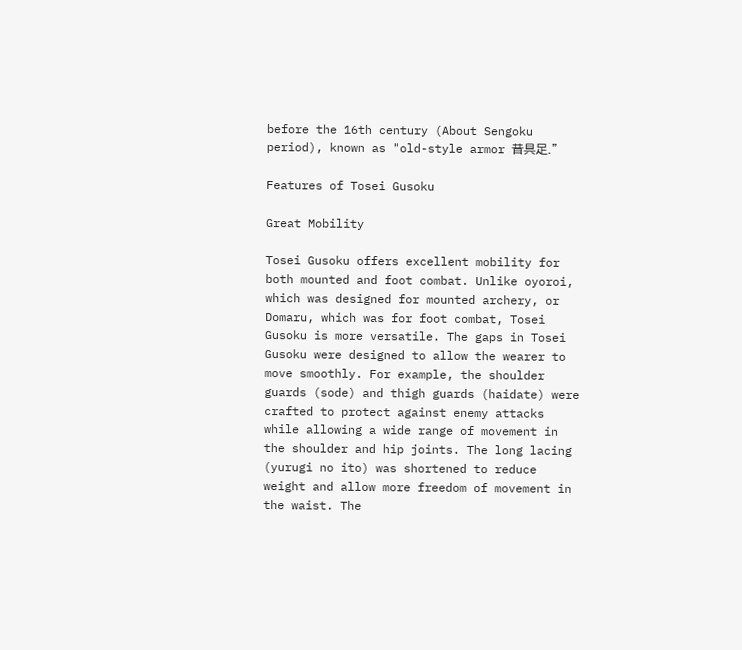before the 16th century (About Sengoku period), known as "old-style armor 昔具足."

Features of Tosei Gusoku

Great Mobility

Tosei Gusoku offers excellent mobility for both mounted and foot combat. Unlike oyoroi, which was designed for mounted archery, or Domaru, which was for foot combat, Tosei Gusoku is more versatile. The gaps in Tosei Gusoku were designed to allow the wearer to move smoothly. For example, the shoulder guards (sode) and thigh guards (haidate) were crafted to protect against enemy attacks while allowing a wide range of movement in the shoulder and hip joints. The long lacing (yurugi no ito) was shortened to reduce weight and allow more freedom of movement in the waist. The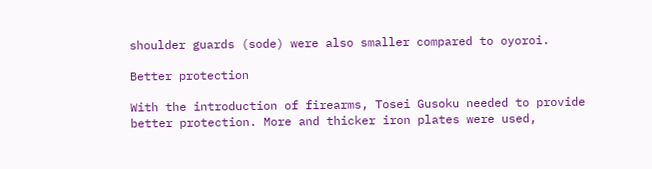shoulder guards (sode) were also smaller compared to oyoroi.

Better protection

With the introduction of firearms, Tosei Gusoku needed to provide better protection. More and thicker iron plates were used,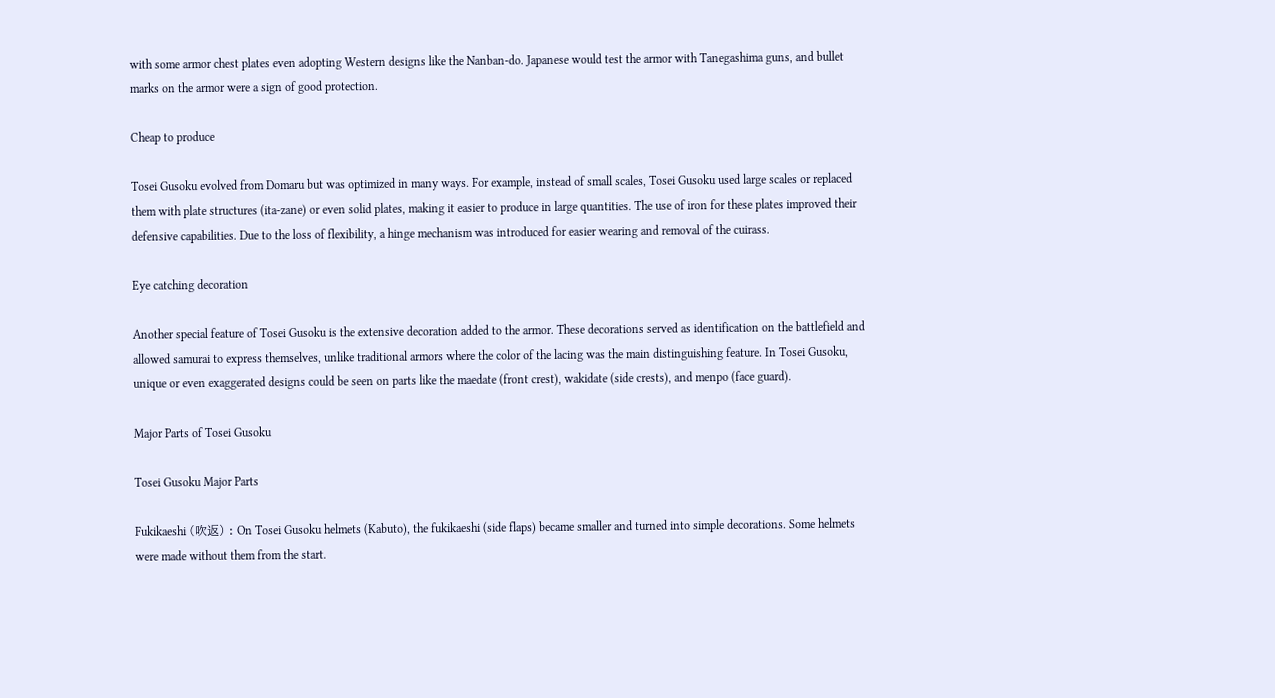with some armor chest plates even adopting Western designs like the Nanban-do. Japanese would test the armor with Tanegashima guns, and bullet marks on the armor were a sign of good protection.

Cheap to produce

Tosei Gusoku evolved from Domaru but was optimized in many ways. For example, instead of small scales, Tosei Gusoku used large scales or replaced them with plate structures (ita-zane) or even solid plates, making it easier to produce in large quantities. The use of iron for these plates improved their defensive capabilities. Due to the loss of flexibility, a hinge mechanism was introduced for easier wearing and removal of the cuirass.

Eye catching decoration

Another special feature of Tosei Gusoku is the extensive decoration added to the armor. These decorations served as identification on the battlefield and allowed samurai to express themselves, unlike traditional armors where the color of the lacing was the main distinguishing feature. In Tosei Gusoku, unique or even exaggerated designs could be seen on parts like the maedate (front crest), wakidate (side crests), and menpo (face guard).

Major Parts of Tosei Gusoku

Tosei Gusoku Major Parts

Fukikaeshi (吹返) : On Tosei Gusoku helmets (Kabuto), the fukikaeshi (side flaps) became smaller and turned into simple decorations. Some helmets were made without them from the start.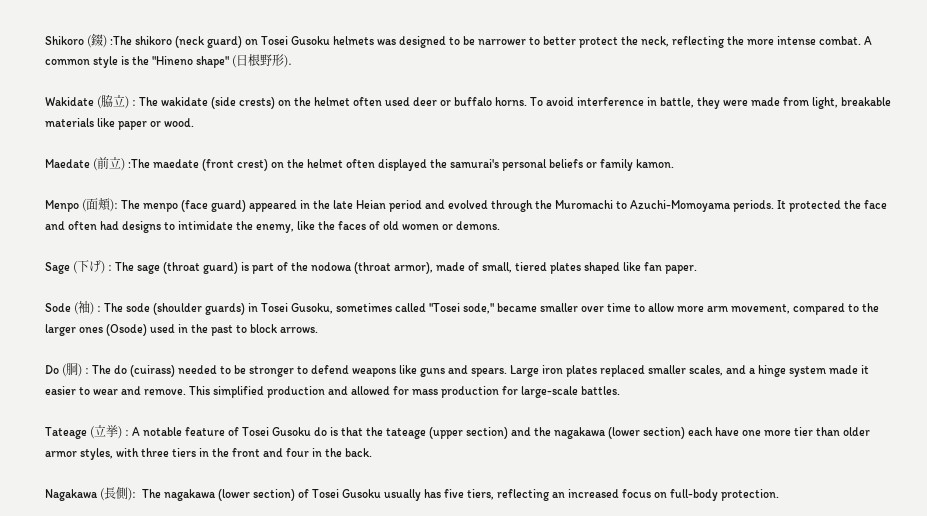Shikoro (錣) :The shikoro (neck guard) on Tosei Gusoku helmets was designed to be narrower to better protect the neck, reflecting the more intense combat. A common style is the "Hineno shape" (日根野形).

Wakidate (脇立) : The wakidate (side crests) on the helmet often used deer or buffalo horns. To avoid interference in battle, they were made from light, breakable materials like paper or wood.

Maedate (前立) :The maedate (front crest) on the helmet often displayed the samurai's personal beliefs or family kamon.

Menpo (面頬): The menpo (face guard) appeared in the late Heian period and evolved through the Muromachi to Azuchi-Momoyama periods. It protected the face and often had designs to intimidate the enemy, like the faces of old women or demons.

Sage (下げ) : The sage (throat guard) is part of the nodowa (throat armor), made of small, tiered plates shaped like fan paper.

Sode (袖) : The sode (shoulder guards) in Tosei Gusoku, sometimes called "Tosei sode," became smaller over time to allow more arm movement, compared to the larger ones (Osode) used in the past to block arrows.

Do (胴) : The do (cuirass) needed to be stronger to defend weapons like guns and spears. Large iron plates replaced smaller scales, and a hinge system made it easier to wear and remove. This simplified production and allowed for mass production for large-scale battles.

Tateage (立挙) : A notable feature of Tosei Gusoku do is that the tateage (upper section) and the nagakawa (lower section) each have one more tier than older armor styles, with three tiers in the front and four in the back.

Nagakawa (長側):  The nagakawa (lower section) of Tosei Gusoku usually has five tiers, reflecting an increased focus on full-body protection.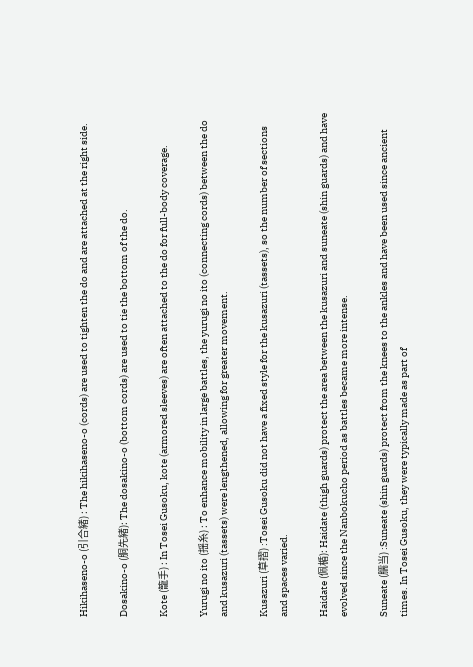Hikihaseno-o (引合緒) : The hikihaseno-o (cords) are used to tighten the do and are attached at the right side.

Dosakino-o (胴先緒): The dosakino-o (bottom cords) are used to tie the bottom of the do.

Kote (籠手) : In Tosei Gusoku, kote (armored sleeves) are often attached to the do for full-body coverage.

Yurugi no ito (揺糸) : To enhance mobility in large battles, the yurugi no ito (connecting cords) between the do and kusazuri (tassets) were lengthened, allowing for greater movement.

Kusazuri (草摺) :Tosei Gusoku did not have a fixed style for the kusazuri (tassets), so the number of sections and spaces varied.

Haidate (佩楯): Haidate (thigh guards) protect the area between the kusazuri and suneate (shin guards) and have evolved since the Nanbokucho period as battles became more intense.

Suneate (臑当) :Suneate (shin guards) protect from the knees to the ankles and have been used since ancient times. In Tosei Gusoku, they were typically made as part of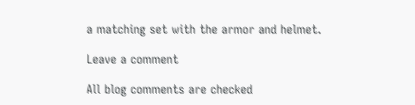a matching set with the armor and helmet.

Leave a comment

All blog comments are checked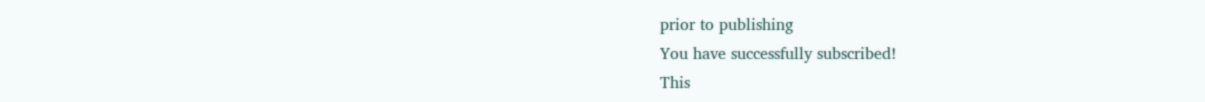prior to publishing
You have successfully subscribed!
This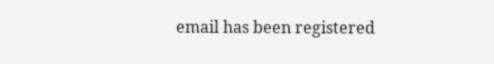email has been registered